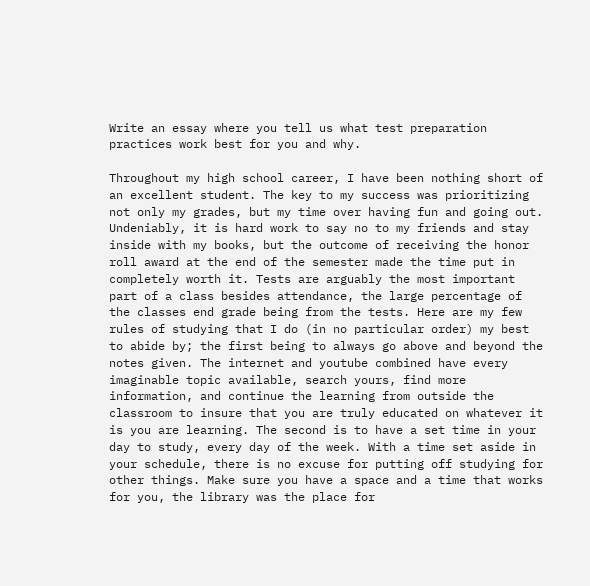Write an essay where you tell us what test preparation practices work best for you and why.

Throughout my high school career, I have been nothing short of an excellent student. The key to my success was prioritizing not only my grades, but my time over having fun and going out. Undeniably, it is hard work to say no to my friends and stay inside with my books, but the outcome of receiving the honor roll award at the end of the semester made the time put in completely worth it. Tests are arguably the most important part of a class besides attendance, the large percentage of the classes end grade being from the tests. Here are my few rules of studying that I do (in no particular order) my best to abide by; the first being to always go above and beyond the notes given. The internet and youtube combined have every imaginable topic available, search yours, find more information, and continue the learning from outside the classroom to insure that you are truly educated on whatever it is you are learning. The second is to have a set time in your day to study, every day of the week. With a time set aside in your schedule, there is no excuse for putting off studying for other things. Make sure you have a space and a time that works for you, the library was the place for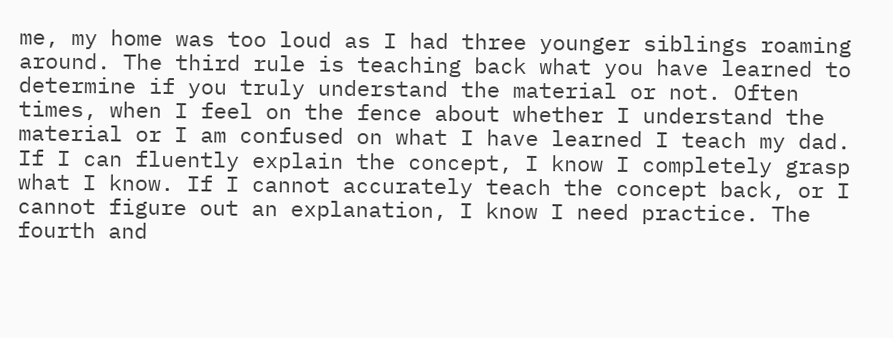me, my home was too loud as I had three younger siblings roaming around. The third rule is teaching back what you have learned to determine if you truly understand the material or not. Often times, when I feel on the fence about whether I understand the material or I am confused on what I have learned I teach my dad. If I can fluently explain the concept, I know I completely grasp what I know. If I cannot accurately teach the concept back, or I cannot figure out an explanation, I know I need practice. The fourth and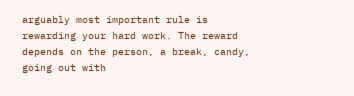arguably most important rule is rewarding your hard work. The reward depends on the person, a break, candy, going out with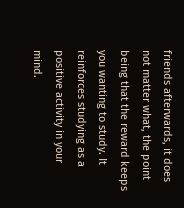friends afterwards, it does not matter what, the point being that the reward keeps you wanting to study. It reinforces studying as a positive activity in your mind.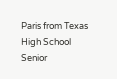Paris from Texas
High School Senior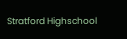Stratford Highschool